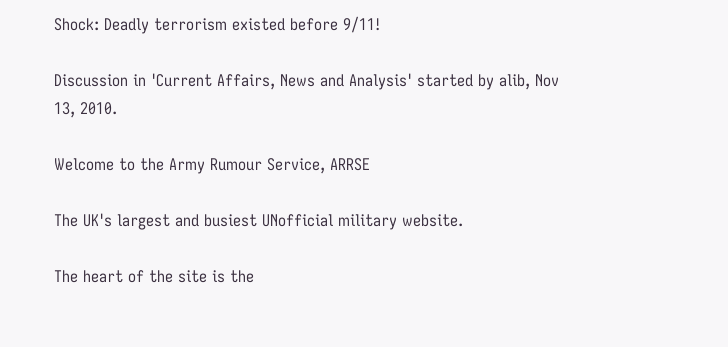Shock: Deadly terrorism existed before 9/11!

Discussion in 'Current Affairs, News and Analysis' started by alib, Nov 13, 2010.

Welcome to the Army Rumour Service, ARRSE

The UK's largest and busiest UNofficial military website.

The heart of the site is the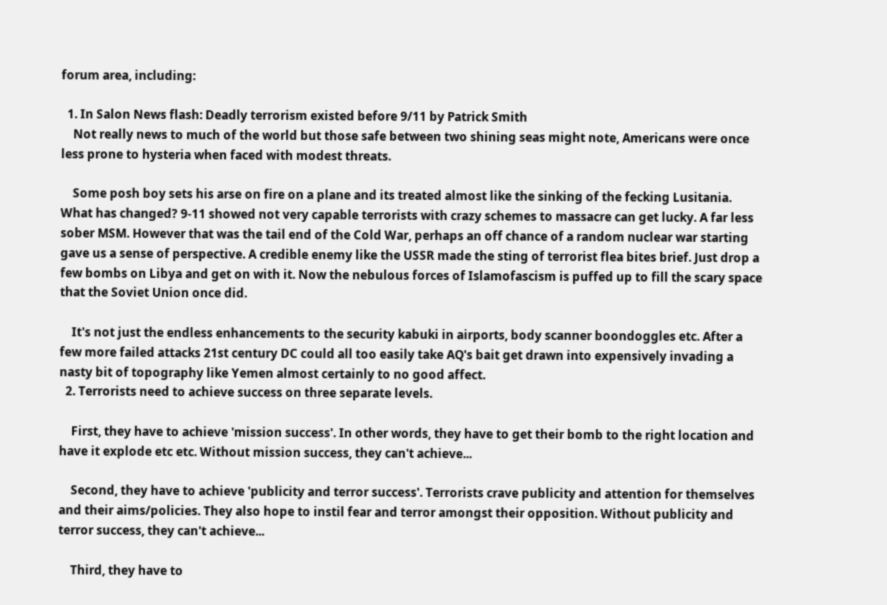forum area, including:

  1. In Salon News flash: Deadly terrorism existed before 9/11 by Patrick Smith
    Not really news to much of the world but those safe between two shining seas might note, Americans were once less prone to hysteria when faced with modest threats.

    Some posh boy sets his arse on fire on a plane and its treated almost like the sinking of the fecking Lusitania. What has changed? 9-11 showed not very capable terrorists with crazy schemes to massacre can get lucky. A far less sober MSM. However that was the tail end of the Cold War, perhaps an off chance of a random nuclear war starting gave us a sense of perspective. A credible enemy like the USSR made the sting of terrorist flea bites brief. Just drop a few bombs on Libya and get on with it. Now the nebulous forces of Islamofascism is puffed up to fill the scary space that the Soviet Union once did.

    It's not just the endless enhancements to the security kabuki in airports, body scanner boondoggles etc. After a few more failed attacks 21st century DC could all too easily take AQ's bait get drawn into expensively invading a nasty bit of topography like Yemen almost certainly to no good affect.
  2. Terrorists need to achieve success on three separate levels.

    First, they have to achieve 'mission success'. In other words, they have to get their bomb to the right location and have it explode etc etc. Without mission success, they can't achieve...

    Second, they have to achieve 'publicity and terror success'. Terrorists crave publicity and attention for themselves and their aims/policies. They also hope to instil fear and terror amongst their opposition. Without publicity and terror success, they can't achieve...

    Third, they have to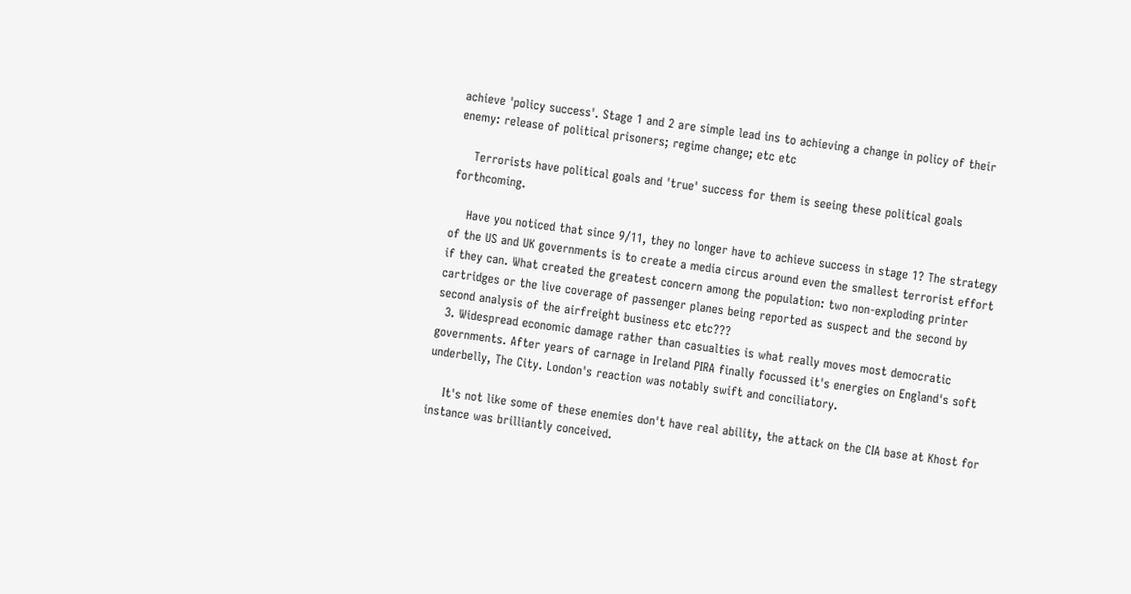achieve 'policy success'. Stage 1 and 2 are simple lead ins to achieving a change in policy of their enemy: release of political prisoners; regime change; etc etc

    Terrorists have political goals and 'true' success for them is seeing these political goals forthcoming.

    Have you noticed that since 9/11, they no longer have to achieve success in stage 1? The strategy of the US and UK governments is to create a media circus around even the smallest terrorist effort if they can. What created the greatest concern among the population: two non-exploding printer cartridges or the live coverage of passenger planes being reported as suspect and the second by second analysis of the airfreight business etc etc???
  3. Widespread economic damage rather than casualties is what really moves most democratic governments. After years of carnage in Ireland PIRA finally focussed it's energies on England's soft underbelly, The City. London's reaction was notably swift and conciliatory.

    It's not like some of these enemies don't have real ability, the attack on the CIA base at Khost for instance was brilliantly conceived.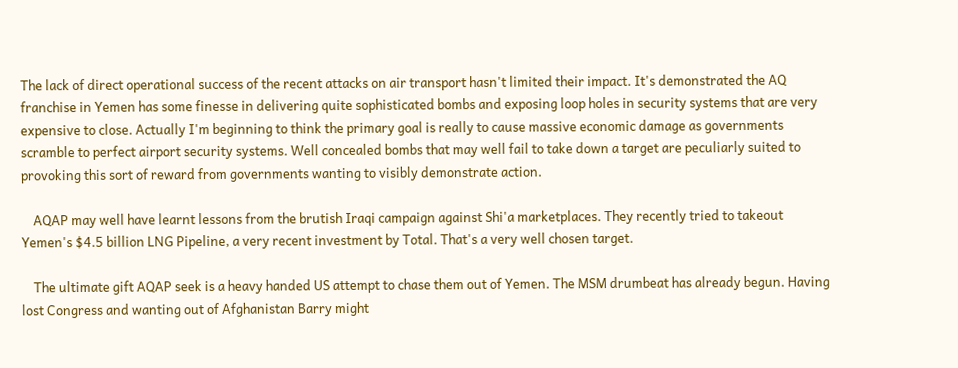The lack of direct operational success of the recent attacks on air transport hasn't limited their impact. It's demonstrated the AQ franchise in Yemen has some finesse in delivering quite sophisticated bombs and exposing loop holes in security systems that are very expensive to close. Actually I'm beginning to think the primary goal is really to cause massive economic damage as governments scramble to perfect airport security systems. Well concealed bombs that may well fail to take down a target are peculiarly suited to provoking this sort of reward from governments wanting to visibly demonstrate action.

    AQAP may well have learnt lessons from the brutish Iraqi campaign against Shi'a marketplaces. They recently tried to takeout Yemen's $4.5 billion LNG Pipeline, a very recent investment by Total. That's a very well chosen target.

    The ultimate gift AQAP seek is a heavy handed US attempt to chase them out of Yemen. The MSM drumbeat has already begun. Having lost Congress and wanting out of Afghanistan Barry might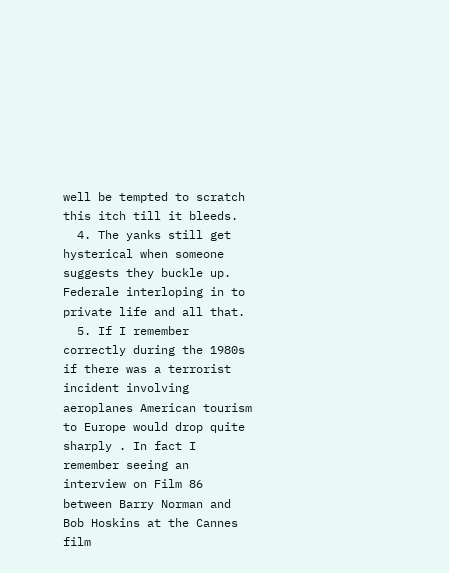well be tempted to scratch this itch till it bleeds.
  4. The yanks still get hysterical when someone suggests they buckle up. Federale interloping in to private life and all that.
  5. If I remember correctly during the 1980s if there was a terrorist incident involving aeroplanes American tourism to Europe would drop quite sharply . In fact I remember seeing an interview on Film 86 between Barry Norman and Bob Hoskins at the Cannes film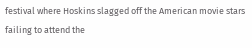festival where Hoskins slagged off the American movie stars failing to attend the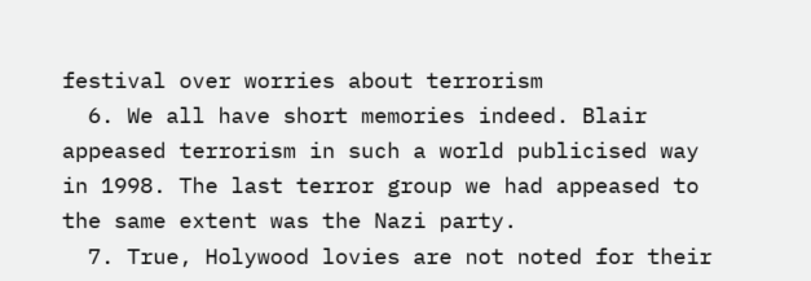festival over worries about terrorism
  6. We all have short memories indeed. Blair appeased terrorism in such a world publicised way in 1998. The last terror group we had appeased to the same extent was the Nazi party.
  7. True, Holywood lovies are not noted for their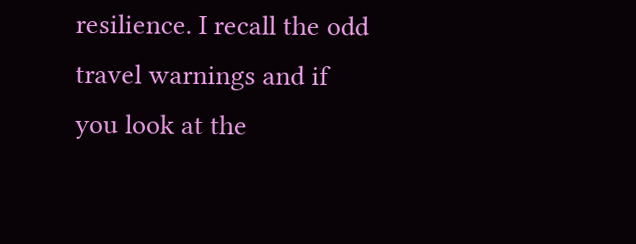resilience. I recall the odd travel warnings and if you look at the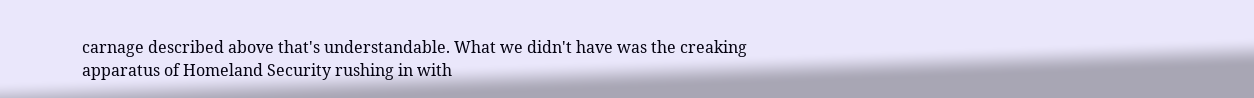carnage described above that's understandable. What we didn't have was the creaking apparatus of Homeland Security rushing in with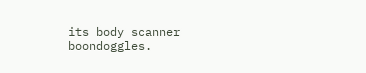its body scanner boondoggles.